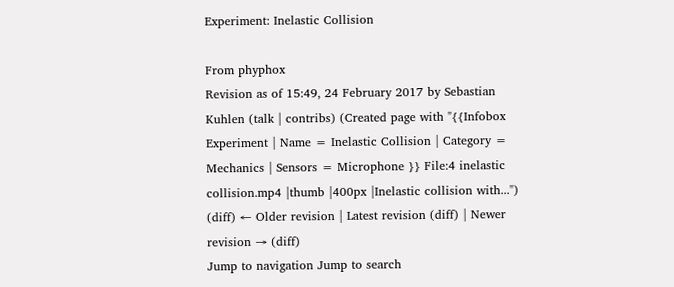Experiment: Inelastic Collision

From phyphox
Revision as of 15:49, 24 February 2017 by Sebastian Kuhlen (talk | contribs) (Created page with "{{Infobox Experiment | Name = Inelastic Collision | Category = Mechanics | Sensors = Microphone }} File:4 inelastic collision.mp4 |thumb |400px |Inelastic collision with...")
(diff) ← Older revision | Latest revision (diff) | Newer revision → (diff)
Jump to navigation Jump to search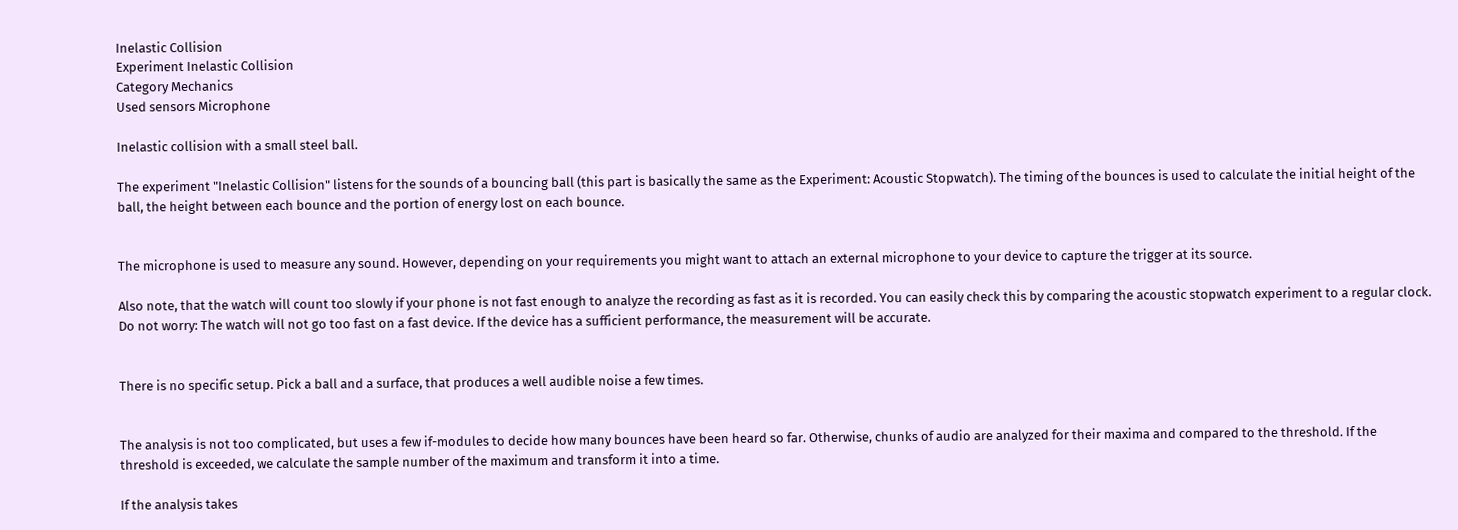Inelastic Collision
Experiment Inelastic Collision
Category Mechanics
Used sensors Microphone

Inelastic collision with a small steel ball.

The experiment "Inelastic Collision" listens for the sounds of a bouncing ball (this part is basically the same as the Experiment: Acoustic Stopwatch). The timing of the bounces is used to calculate the initial height of the ball, the height between each bounce and the portion of energy lost on each bounce.


The microphone is used to measure any sound. However, depending on your requirements you might want to attach an external microphone to your device to capture the trigger at its source.

Also note, that the watch will count too slowly if your phone is not fast enough to analyze the recording as fast as it is recorded. You can easily check this by comparing the acoustic stopwatch experiment to a regular clock. Do not worry: The watch will not go too fast on a fast device. If the device has a sufficient performance, the measurement will be accurate.


There is no specific setup. Pick a ball and a surface, that produces a well audible noise a few times.


The analysis is not too complicated, but uses a few if-modules to decide how many bounces have been heard so far. Otherwise, chunks of audio are analyzed for their maxima and compared to the threshold. If the threshold is exceeded, we calculate the sample number of the maximum and transform it into a time.

If the analysis takes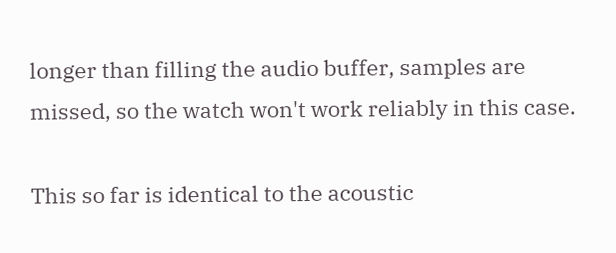longer than filling the audio buffer, samples are missed, so the watch won't work reliably in this case.

This so far is identical to the acoustic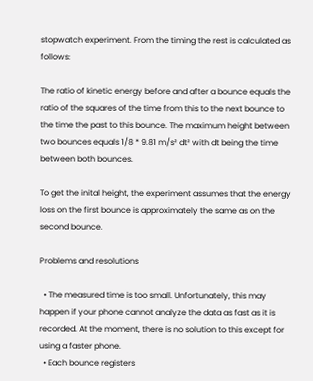stopwatch experiment. From the timing the rest is calculated as follows:

The ratio of kinetic energy before and after a bounce equals the ratio of the squares of the time from this to the next bounce to the time the past to this bounce. The maximum height between two bounces equals 1/8 * 9.81 m/s² dt² with dt being the time between both bounces.

To get the inital height, the experiment assumes that the energy loss on the first bounce is approximately the same as on the second bounce.

Problems and resolutions

  • The measured time is too small. Unfortunately, this may happen if your phone cannot analyze the data as fast as it is recorded. At the moment, there is no solution to this except for using a faster phone.
  • Each bounce registers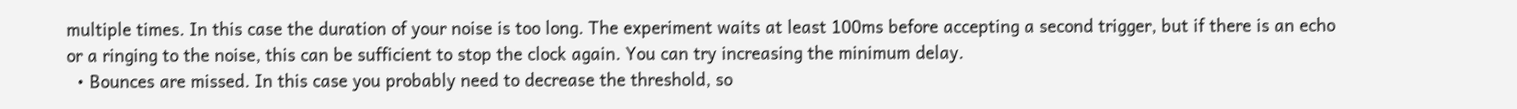multiple times. In this case the duration of your noise is too long. The experiment waits at least 100ms before accepting a second trigger, but if there is an echo or a ringing to the noise, this can be sufficient to stop the clock again. You can try increasing the minimum delay.
  • Bounces are missed. In this case you probably need to decrease the threshold, so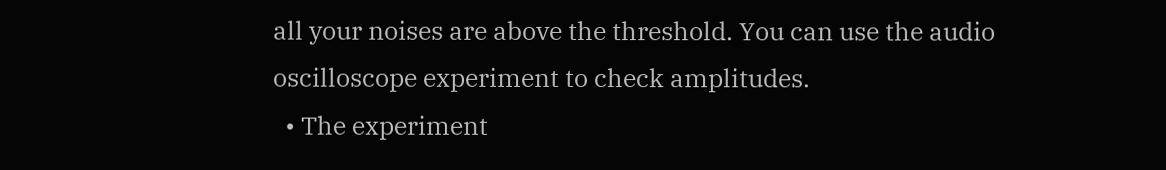all your noises are above the threshold. You can use the audio oscilloscope experiment to check amplitudes.
  • The experiment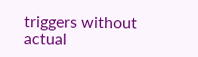triggers without actual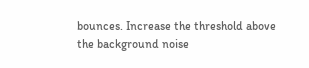bounces. Increase the threshold above the background noise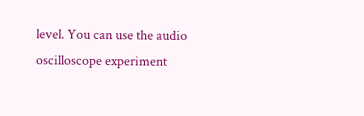level. You can use the audio oscilloscope experiment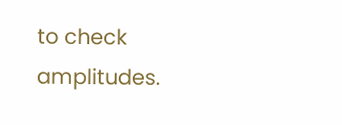to check amplitudes.